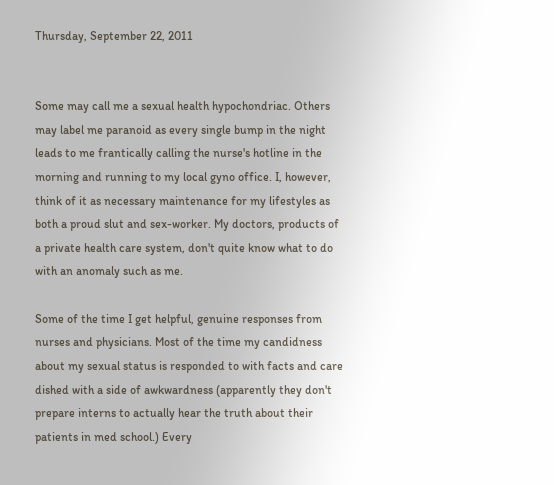Thursday, September 22, 2011


Some may call me a sexual health hypochondriac. Others may label me paranoid as every single bump in the night leads to me frantically calling the nurse's hotline in the morning and running to my local gyno office. I, however, think of it as necessary maintenance for my lifestyles as both a proud slut and sex-worker. My doctors, products of a private health care system, don't quite know what to do with an anomaly such as me.

Some of the time I get helpful, genuine responses from nurses and physicians. Most of the time my candidness about my sexual status is responded to with facts and care dished with a side of awkwardness (apparently they don't prepare interns to actually hear the truth about their patients in med school.) Every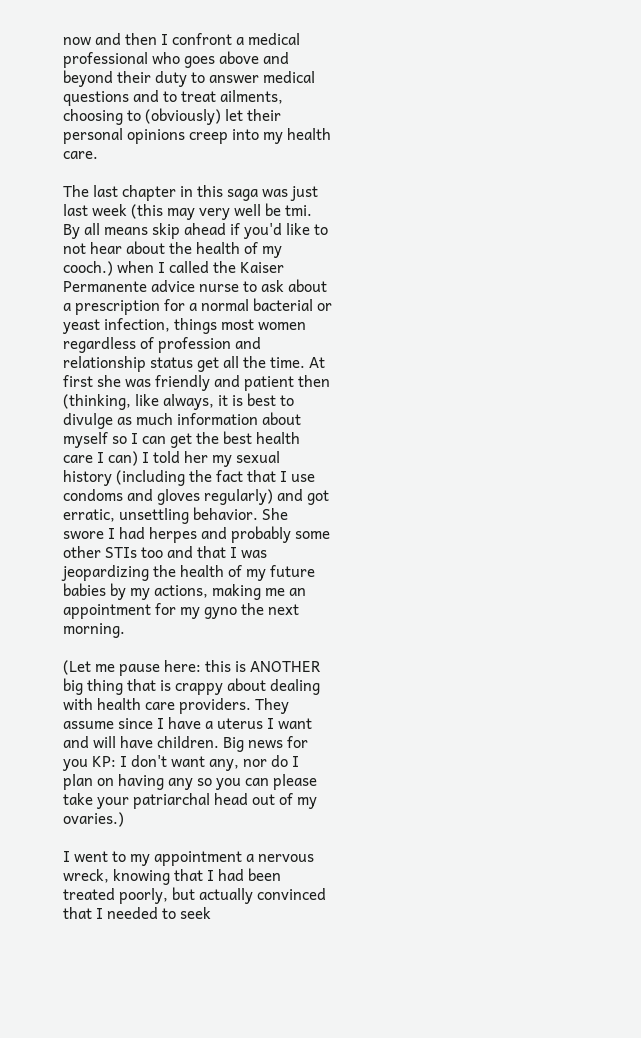now and then I confront a medical professional who goes above and beyond their duty to answer medical questions and to treat ailments, choosing to (obviously) let their personal opinions creep into my health care.

The last chapter in this saga was just last week (this may very well be tmi. By all means skip ahead if you'd like to not hear about the health of my cooch.) when I called the Kaiser Permanente advice nurse to ask about a prescription for a normal bacterial or yeast infection, things most women regardless of profession and relationship status get all the time. At first she was friendly and patient then (thinking, like always, it is best to divulge as much information about myself so I can get the best health care I can) I told her my sexual history (including the fact that I use condoms and gloves regularly) and got erratic, unsettling behavior. She swore I had herpes and probably some other STIs too and that I was jeopardizing the health of my future babies by my actions, making me an appointment for my gyno the next morning.

(Let me pause here: this is ANOTHER big thing that is crappy about dealing with health care providers. They assume since I have a uterus I want and will have children. Big news for you KP: I don't want any, nor do I plan on having any so you can please take your patriarchal head out of my ovaries.)

I went to my appointment a nervous wreck, knowing that I had been treated poorly, but actually convinced that I needed to seek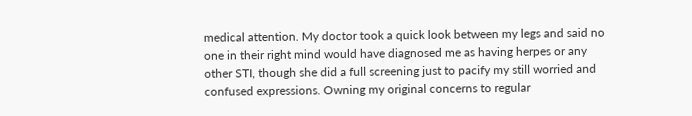medical attention. My doctor took a quick look between my legs and said no one in their right mind would have diagnosed me as having herpes or any other STI, though she did a full screening just to pacify my still worried and confused expressions. Owning my original concerns to regular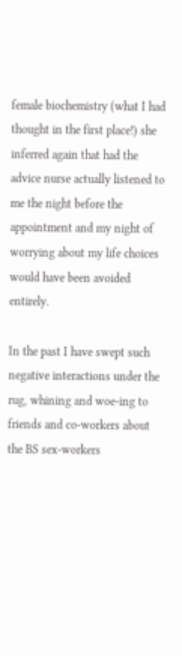female biochemistry (what I had thought in the first place!) she inferred again that had the advice nurse actually listened to me the night before the appointment and my night of worrying about my life choices would have been avoided entirely.

In the past I have swept such negative interactions under the rug, whining and woe-ing to friends and co-workers about the BS sex-workers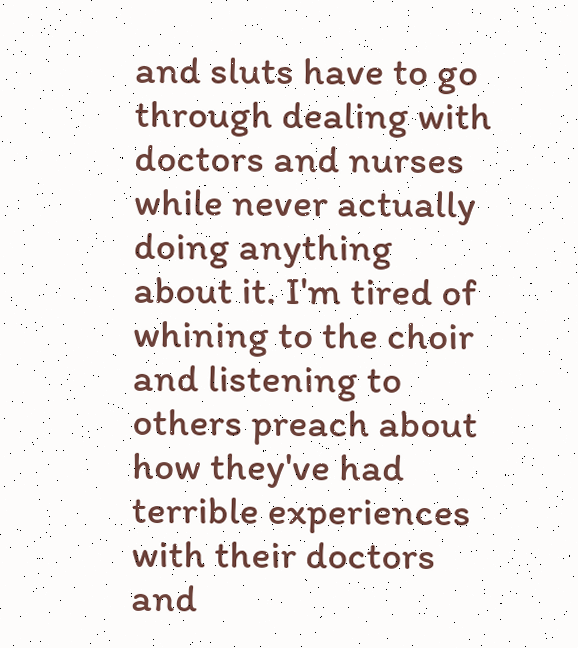and sluts have to go through dealing with doctors and nurses while never actually doing anything about it. I'm tired of whining to the choir and listening to others preach about how they've had terrible experiences with their doctors and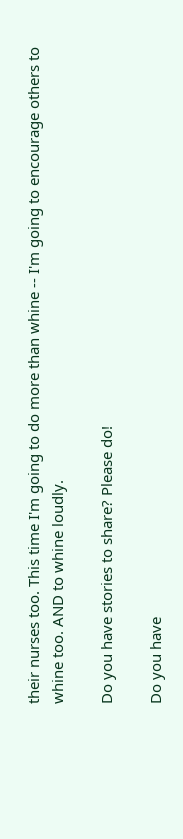their nurses too. This time I'm going to do more than whine -- I'm going to encourage others to whine too. AND to whine loudly.

Do you have stories to share? Please do!

Do you have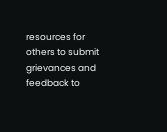resources for others to submit grievances and feedback to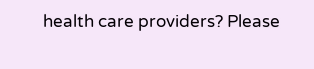health care providers? Please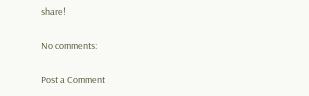share!

No comments:

Post a Comment